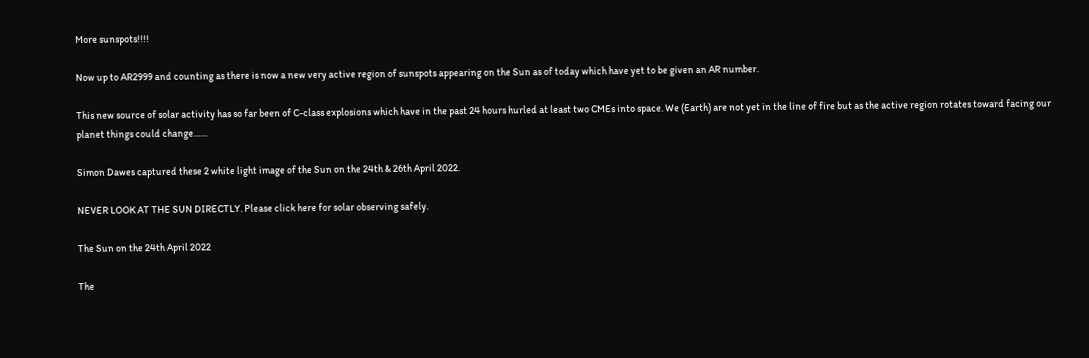More sunspots!!!!

Now up to AR2999 and counting as there is now a new very active region of sunspots appearing on the Sun as of today which have yet to be given an AR number.

This new source of solar activity has so far been of C-class explosions which have in the past 24 hours hurled at least two CMEs into space. We (Earth) are not yet in the line of fire but as the active region rotates toward facing our planet things could change……

Simon Dawes captured these 2 white light image of the Sun on the 24th & 26th April 2022.

NEVER LOOK AT THE SUN DIRECTLY. Please click here for solar observing safely.

The Sun on the 24th April 2022

The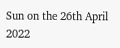Sun on the 26th April 2022